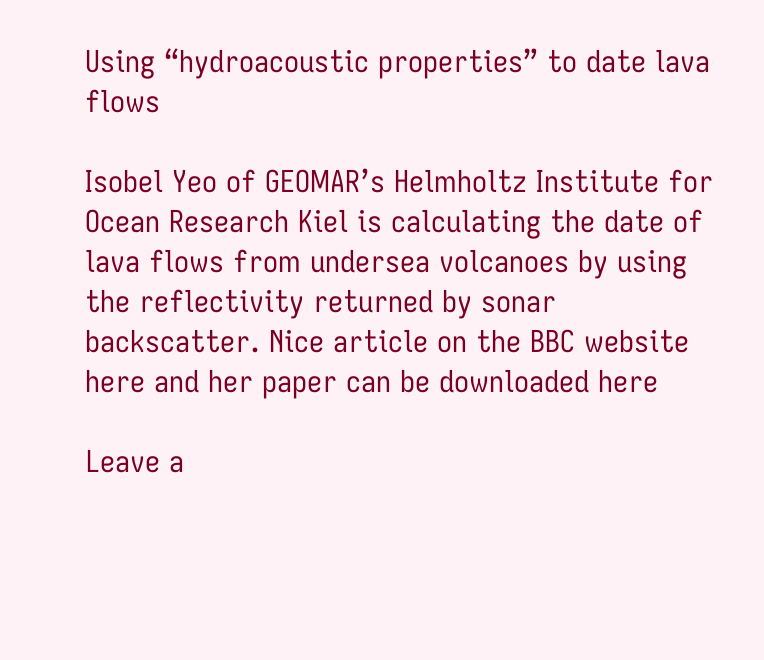Using “hydroacoustic properties” to date lava flows

Isobel Yeo of GEOMAR’s Helmholtz Institute for Ocean Research Kiel is calculating the date of lava flows from undersea volcanoes by using the reflectivity returned by sonar backscatter. Nice article on the BBC website here and her paper can be downloaded here

Leave a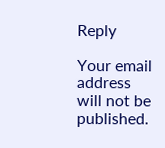Reply

Your email address will not be published.